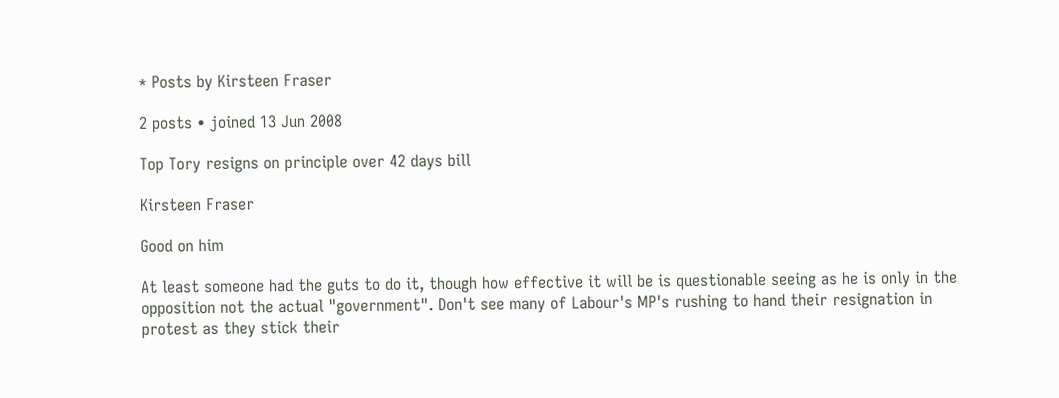* Posts by Kirsteen Fraser

2 posts • joined 13 Jun 2008

Top Tory resigns on principle over 42 days bill

Kirsteen Fraser

Good on him

At least someone had the guts to do it, though how effective it will be is questionable seeing as he is only in the opposition not the actual "government". Don't see many of Labour's MP's rushing to hand their resignation in protest as they stick their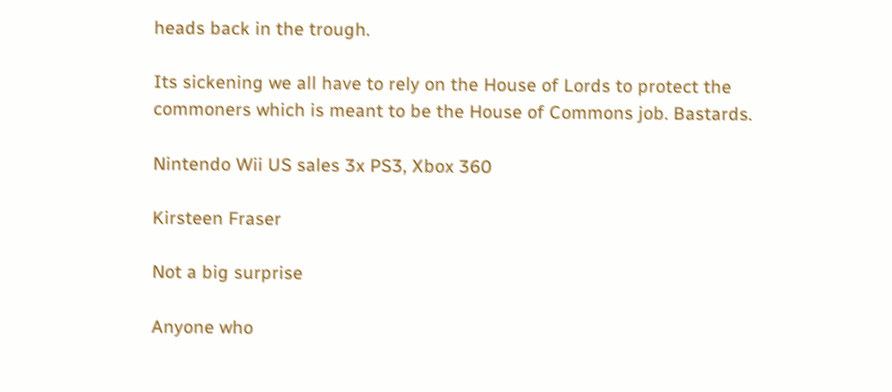heads back in the trough.

Its sickening we all have to rely on the House of Lords to protect the commoners which is meant to be the House of Commons job. Bastards.

Nintendo Wii US sales 3x PS3, Xbox 360

Kirsteen Fraser

Not a big surprise

Anyone who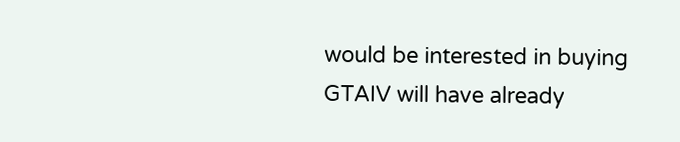would be interested in buying GTAIV will have already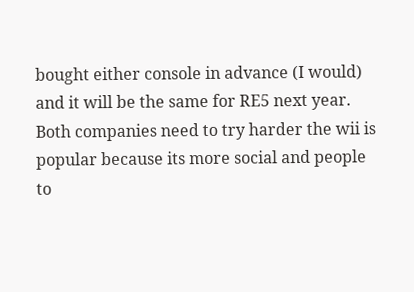bought either console in advance (I would) and it will be the same for RE5 next year. Both companies need to try harder the wii is popular because its more social and people to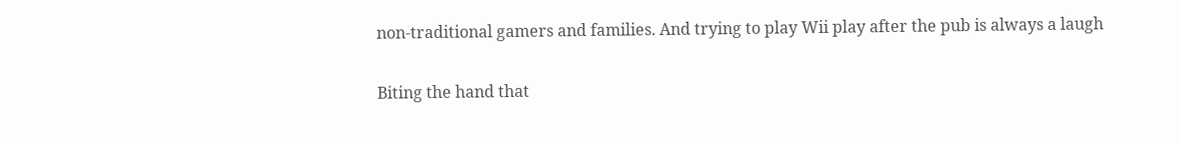non-traditional gamers and families. And trying to play Wii play after the pub is always a laugh

Biting the hand that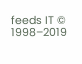feeds IT © 1998–2019